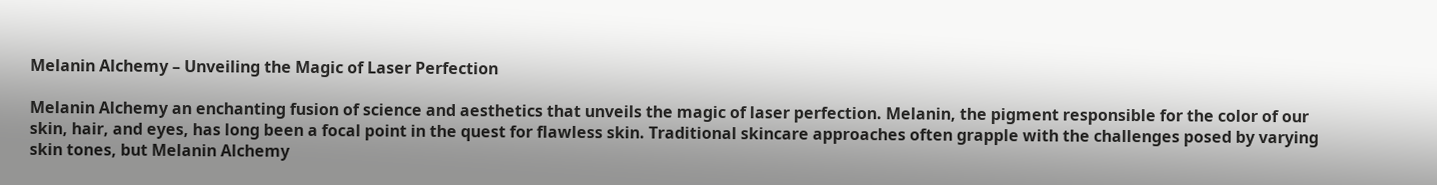Melanin Alchemy – Unveiling the Magic of Laser Perfection

Melanin Alchemy an enchanting fusion of science and aesthetics that unveils the magic of laser perfection. Melanin, the pigment responsible for the color of our skin, hair, and eyes, has long been a focal point in the quest for flawless skin. Traditional skincare approaches often grapple with the challenges posed by varying skin tones, but Melanin Alchemy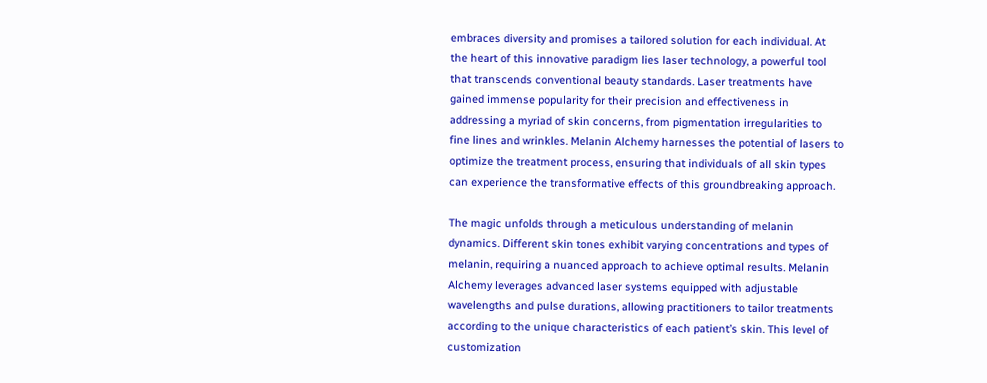embraces diversity and promises a tailored solution for each individual. At the heart of this innovative paradigm lies laser technology, a powerful tool that transcends conventional beauty standards. Laser treatments have gained immense popularity for their precision and effectiveness in addressing a myriad of skin concerns, from pigmentation irregularities to fine lines and wrinkles. Melanin Alchemy harnesses the potential of lasers to optimize the treatment process, ensuring that individuals of all skin types can experience the transformative effects of this groundbreaking approach.

The magic unfolds through a meticulous understanding of melanin dynamics. Different skin tones exhibit varying concentrations and types of melanin, requiring a nuanced approach to achieve optimal results. Melanin Alchemy leverages advanced laser systems equipped with adjustable wavelengths and pulse durations, allowing practitioners to tailor treatments according to the unique characteristics of each patient’s skin. This level of customization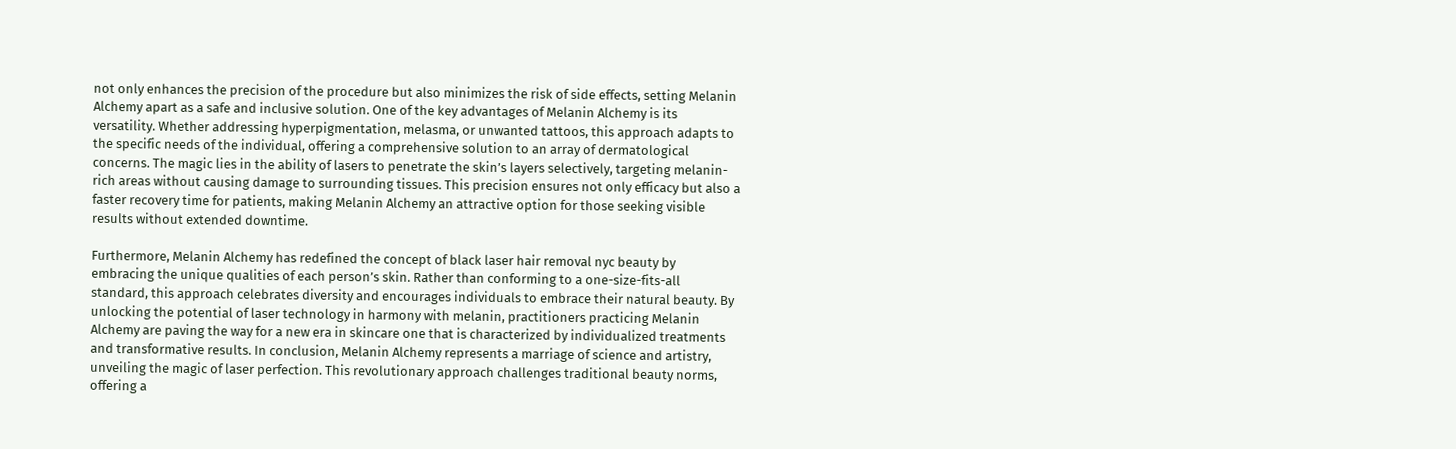not only enhances the precision of the procedure but also minimizes the risk of side effects, setting Melanin Alchemy apart as a safe and inclusive solution. One of the key advantages of Melanin Alchemy is its versatility. Whether addressing hyperpigmentation, melasma, or unwanted tattoos, this approach adapts to the specific needs of the individual, offering a comprehensive solution to an array of dermatological concerns. The magic lies in the ability of lasers to penetrate the skin’s layers selectively, targeting melanin-rich areas without causing damage to surrounding tissues. This precision ensures not only efficacy but also a faster recovery time for patients, making Melanin Alchemy an attractive option for those seeking visible results without extended downtime.

Furthermore, Melanin Alchemy has redefined the concept of black laser hair removal nyc beauty by embracing the unique qualities of each person’s skin. Rather than conforming to a one-size-fits-all standard, this approach celebrates diversity and encourages individuals to embrace their natural beauty. By unlocking the potential of laser technology in harmony with melanin, practitioners practicing Melanin Alchemy are paving the way for a new era in skincare one that is characterized by individualized treatments and transformative results. In conclusion, Melanin Alchemy represents a marriage of science and artistry, unveiling the magic of laser perfection. This revolutionary approach challenges traditional beauty norms, offering a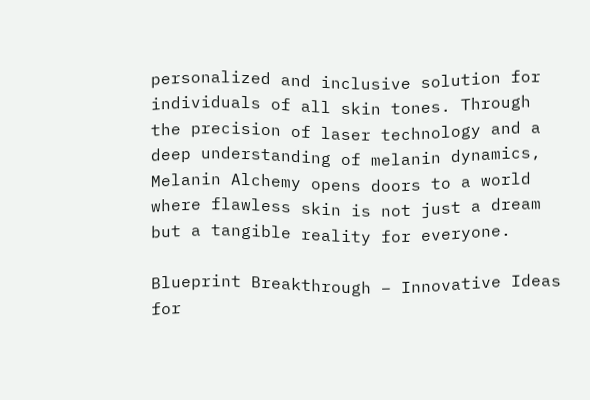personalized and inclusive solution for individuals of all skin tones. Through the precision of laser technology and a deep understanding of melanin dynamics, Melanin Alchemy opens doors to a world where flawless skin is not just a dream but a tangible reality for everyone.

Blueprint Breakthrough – Innovative Ideas for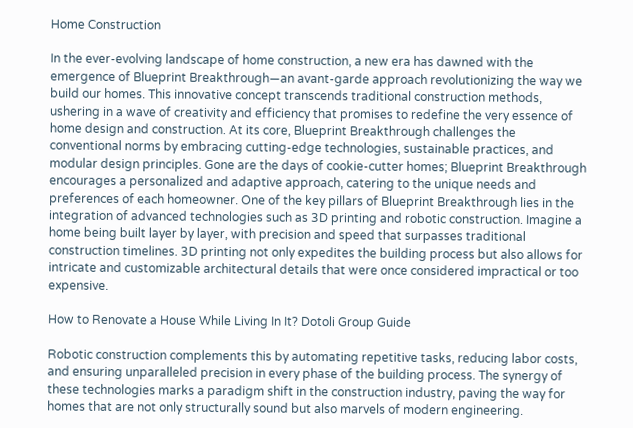Home Construction

In the ever-evolving landscape of home construction, a new era has dawned with the emergence of Blueprint Breakthrough—an avant-garde approach revolutionizing the way we build our homes. This innovative concept transcends traditional construction methods, ushering in a wave of creativity and efficiency that promises to redefine the very essence of home design and construction. At its core, Blueprint Breakthrough challenges the conventional norms by embracing cutting-edge technologies, sustainable practices, and modular design principles. Gone are the days of cookie-cutter homes; Blueprint Breakthrough encourages a personalized and adaptive approach, catering to the unique needs and preferences of each homeowner. One of the key pillars of Blueprint Breakthrough lies in the integration of advanced technologies such as 3D printing and robotic construction. Imagine a home being built layer by layer, with precision and speed that surpasses traditional construction timelines. 3D printing not only expedites the building process but also allows for intricate and customizable architectural details that were once considered impractical or too expensive.

How to Renovate a House While Living In It? Dotoli Group Guide

Robotic construction complements this by automating repetitive tasks, reducing labor costs, and ensuring unparalleled precision in every phase of the building process. The synergy of these technologies marks a paradigm shift in the construction industry, paving the way for homes that are not only structurally sound but also marvels of modern engineering.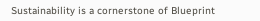Sustainability is a cornerstone of Blueprint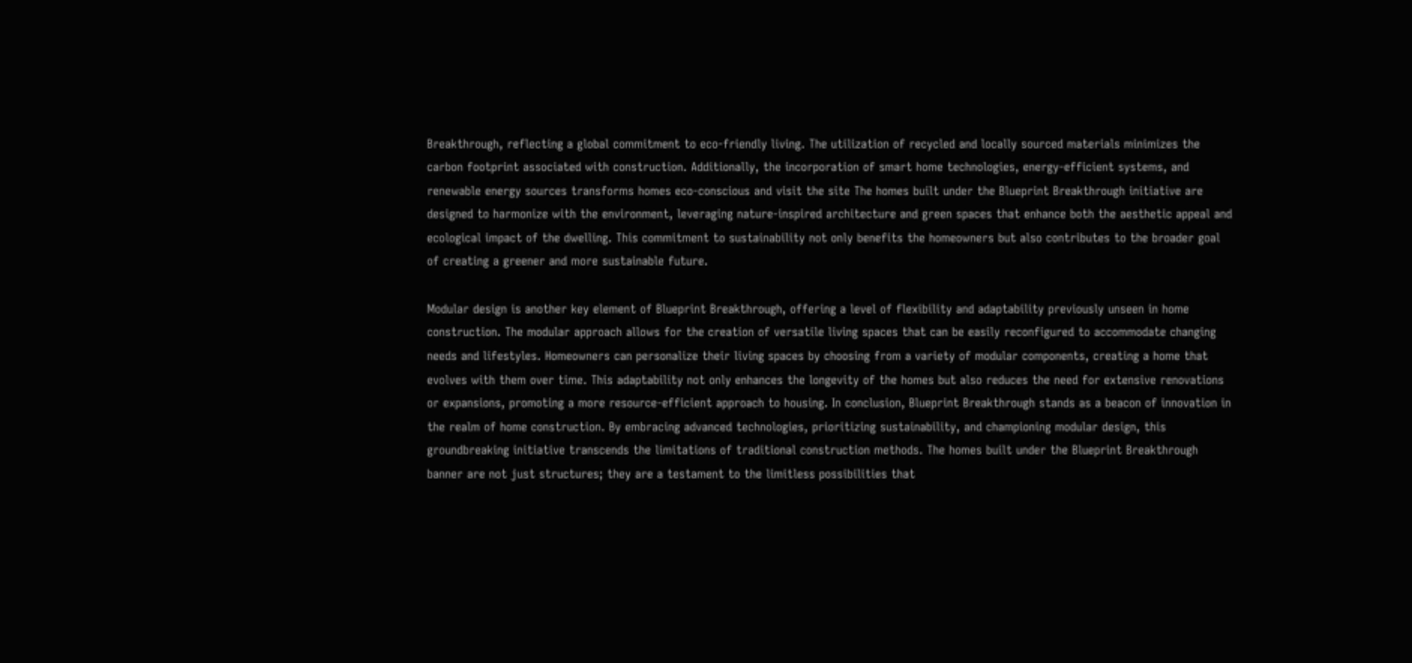Breakthrough, reflecting a global commitment to eco-friendly living. The utilization of recycled and locally sourced materials minimizes the carbon footprint associated with construction. Additionally, the incorporation of smart home technologies, energy-efficient systems, and renewable energy sources transforms homes eco-conscious and visit the site The homes built under the Blueprint Breakthrough initiative are designed to harmonize with the environment, leveraging nature-inspired architecture and green spaces that enhance both the aesthetic appeal and ecological impact of the dwelling. This commitment to sustainability not only benefits the homeowners but also contributes to the broader goal of creating a greener and more sustainable future.

Modular design is another key element of Blueprint Breakthrough, offering a level of flexibility and adaptability previously unseen in home construction. The modular approach allows for the creation of versatile living spaces that can be easily reconfigured to accommodate changing needs and lifestyles. Homeowners can personalize their living spaces by choosing from a variety of modular components, creating a home that evolves with them over time. This adaptability not only enhances the longevity of the homes but also reduces the need for extensive renovations or expansions, promoting a more resource-efficient approach to housing. In conclusion, Blueprint Breakthrough stands as a beacon of innovation in the realm of home construction. By embracing advanced technologies, prioritizing sustainability, and championing modular design, this groundbreaking initiative transcends the limitations of traditional construction methods. The homes built under the Blueprint Breakthrough banner are not just structures; they are a testament to the limitless possibilities that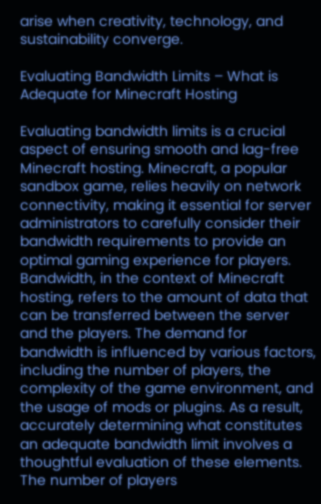arise when creativity, technology, and sustainability converge.

Evaluating Bandwidth Limits – What is Adequate for Minecraft Hosting

Evaluating bandwidth limits is a crucial aspect of ensuring smooth and lag-free Minecraft hosting. Minecraft, a popular sandbox game, relies heavily on network connectivity, making it essential for server administrators to carefully consider their bandwidth requirements to provide an optimal gaming experience for players. Bandwidth, in the context of Minecraft hosting, refers to the amount of data that can be transferred between the server and the players. The demand for bandwidth is influenced by various factors, including the number of players, the complexity of the game environment, and the usage of mods or plugins. As a result, accurately determining what constitutes an adequate bandwidth limit involves a thoughtful evaluation of these elements. The number of players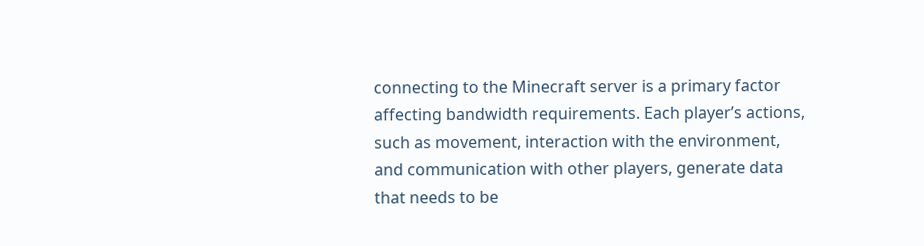connecting to the Minecraft server is a primary factor affecting bandwidth requirements. Each player’s actions, such as movement, interaction with the environment, and communication with other players, generate data that needs to be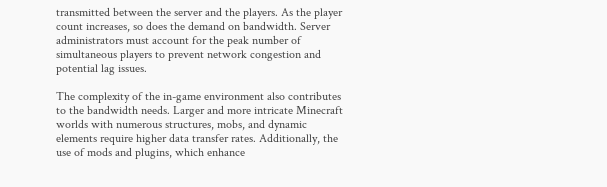transmitted between the server and the players. As the player count increases, so does the demand on bandwidth. Server administrators must account for the peak number of simultaneous players to prevent network congestion and potential lag issues.

The complexity of the in-game environment also contributes to the bandwidth needs. Larger and more intricate Minecraft worlds with numerous structures, mobs, and dynamic elements require higher data transfer rates. Additionally, the use of mods and plugins, which enhance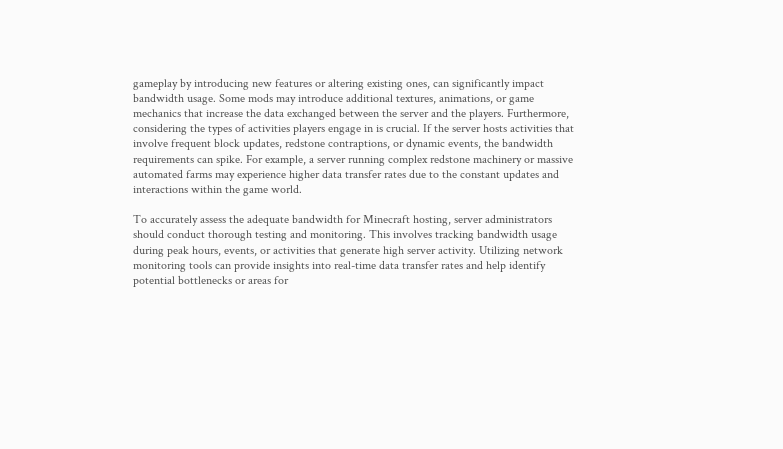gameplay by introducing new features or altering existing ones, can significantly impact bandwidth usage. Some mods may introduce additional textures, animations, or game mechanics that increase the data exchanged between the server and the players. Furthermore, considering the types of activities players engage in is crucial. If the server hosts activities that involve frequent block updates, redstone contraptions, or dynamic events, the bandwidth requirements can spike. For example, a server running complex redstone machinery or massive automated farms may experience higher data transfer rates due to the constant updates and interactions within the game world.

To accurately assess the adequate bandwidth for Minecraft hosting, server administrators should conduct thorough testing and monitoring. This involves tracking bandwidth usage during peak hours, events, or activities that generate high server activity. Utilizing network monitoring tools can provide insights into real-time data transfer rates and help identify potential bottlenecks or areas for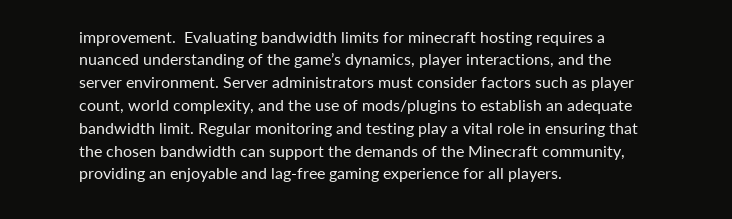improvement.  Evaluating bandwidth limits for minecraft hosting requires a nuanced understanding of the game’s dynamics, player interactions, and the server environment. Server administrators must consider factors such as player count, world complexity, and the use of mods/plugins to establish an adequate bandwidth limit. Regular monitoring and testing play a vital role in ensuring that the chosen bandwidth can support the demands of the Minecraft community, providing an enjoyable and lag-free gaming experience for all players.